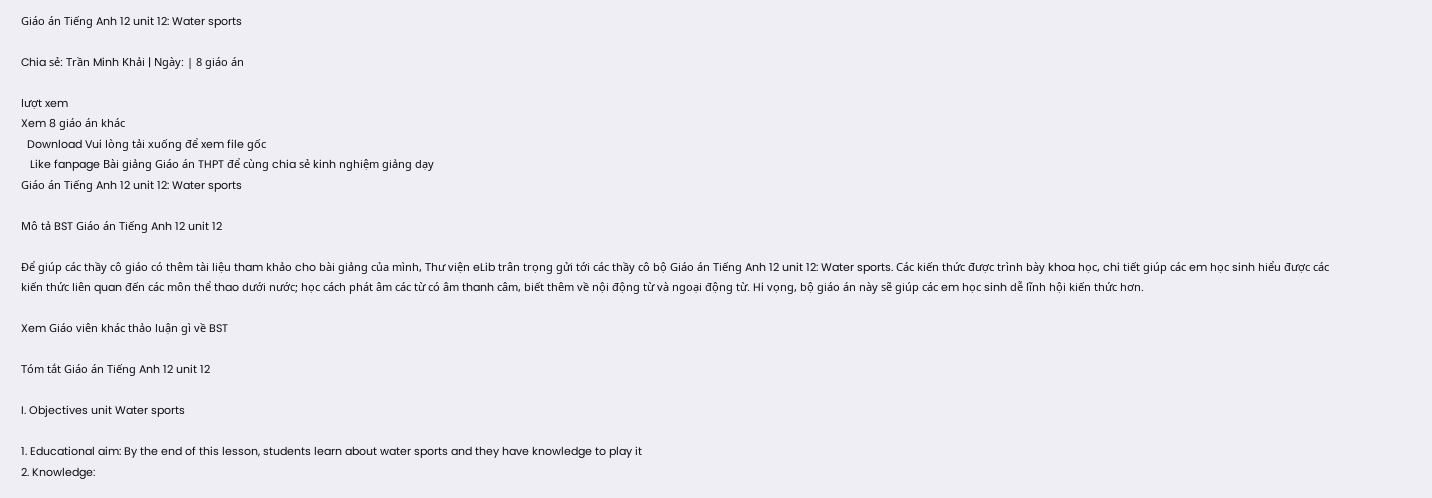Giáo án Tiếng Anh 12 unit 12: Water sports

Chia sẻ: Trần Minh Khải | Ngày: | 8 giáo án

lượt xem
Xem 8 giáo án khác
  Download Vui lòng tải xuống để xem file gốc
   Like fanpage Bài giảng Giáo án THPT để cùng chia sẻ kinh nghiệm giảng dạy
Giáo án Tiếng Anh 12 unit 12: Water sports

Mô tả BST Giáo án Tiếng Anh 12 unit 12

Để giúp các thầy cô giáo có thêm tài liệu tham khảo cho bài giảng của mình, Thư viện eLib trân trọng gửi tới các thầy cô bộ Giáo án Tiếng Anh 12 unit 12: Water sports. Các kiến thức được trình bày khoa học, chi tiết giúp các em học sinh hiểu được các kiến thức liên quan đến các môn thể thao dưới nước; học cách phát âm các từ có âm thanh câm, biết thêm về nội động từ và ngoại động từ. Hi vọng, bộ giáo án này sẽ giúp các em học sinh dễ lĩnh hội kiến thức hơn.

Xem Giáo viên khác thảo luận gì về BST

Tóm tắt Giáo án Tiếng Anh 12 unit 12

I. Objectives unit Water sports

1. Educational aim: By the end of this lesson, students learn about water sports and they have knowledge to play it
2. Knowledge: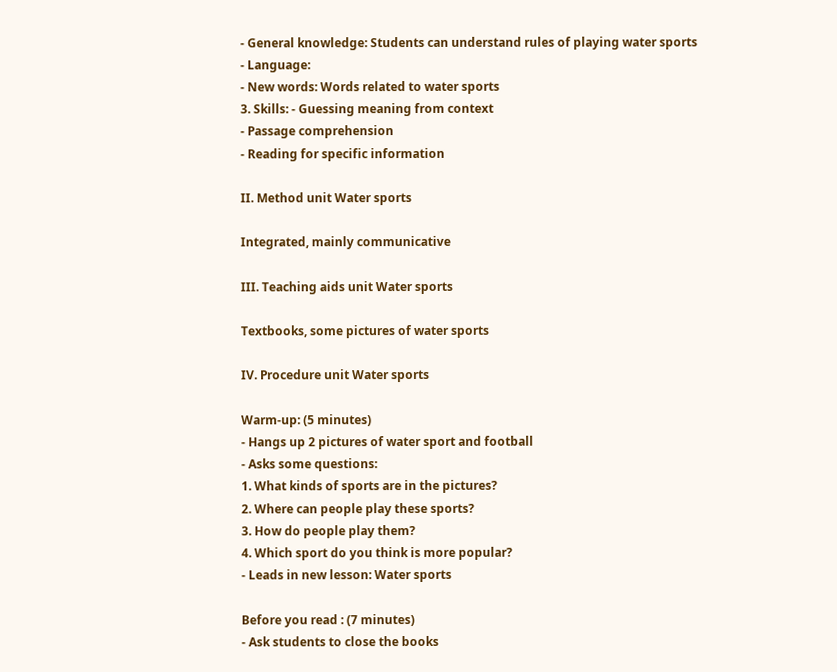- General knowledge: Students can understand rules of playing water sports
- Language:
- New words: Words related to water sports
3. Skills: - Guessing meaning from context
- Passage comprehension
- Reading for specific information

II. Method unit Water sports

Integrated, mainly communicative

III. Teaching aids unit Water sports

Textbooks, some pictures of water sports

IV. Procedure unit Water sports

Warm-up: (5 minutes)
- Hangs up 2 pictures of water sport and football
- Asks some questions:
1. What kinds of sports are in the pictures?
2. Where can people play these sports?
3. How do people play them?
4. Which sport do you think is more popular?
- Leads in new lesson: Water sports

Before you read : (7 minutes)
- Ask students to close the books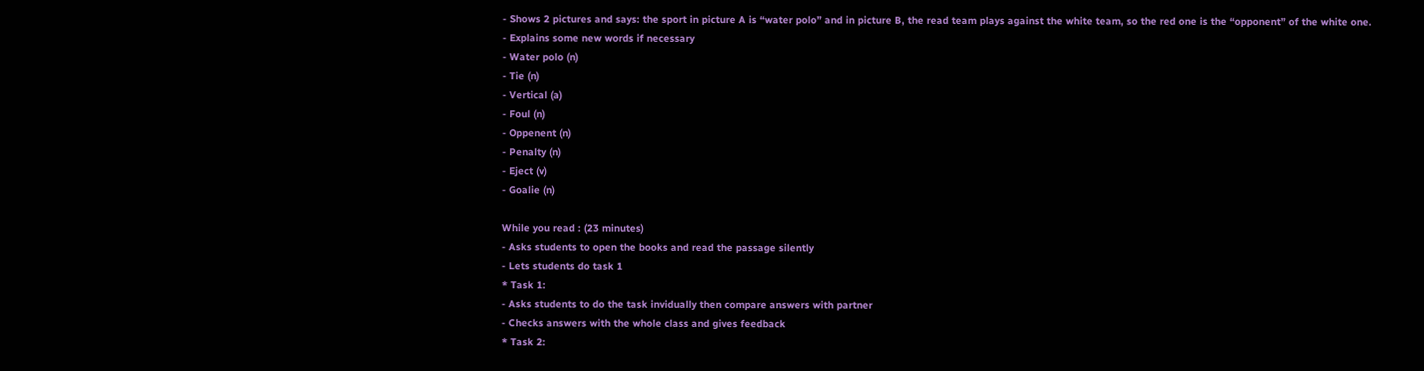- Shows 2 pictures and says: the sport in picture A is “water polo” and in picture B, the read team plays against the white team, so the red one is the “opponent” of the white one.
- Explains some new words if necessary
- Water polo (n)
- Tie (n)
- Vertical (a)
- Foul (n)
- Oppenent (n)
- Penalty (n)
- Eject (v)
- Goalie (n)

While you read : (23 minutes)
- Asks students to open the books and read the passage silently
- Lets students do task 1
* Task 1:
- Asks students to do the task invidually then compare answers with partner
- Checks answers with the whole class and gives feedback
* Task 2: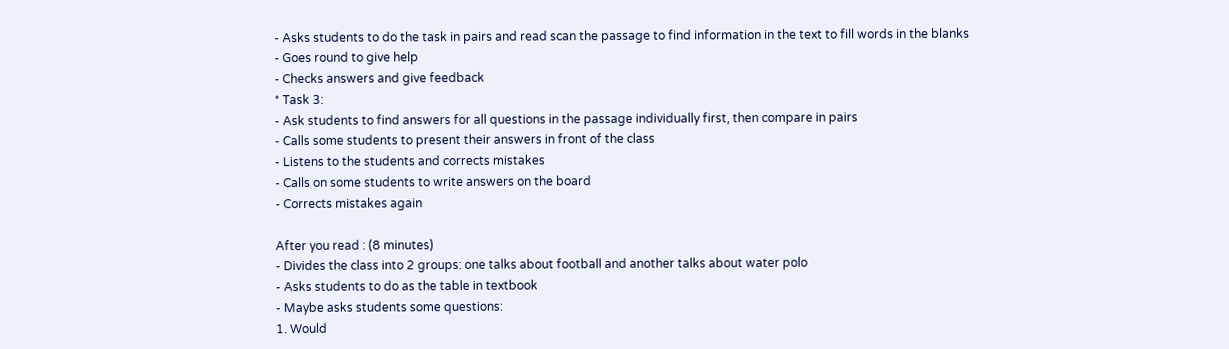- Asks students to do the task in pairs and read scan the passage to find information in the text to fill words in the blanks
- Goes round to give help
- Checks answers and give feedback
* Task 3:
- Ask students to find answers for all questions in the passage individually first, then compare in pairs
- Calls some students to present their answers in front of the class
- Listens to the students and corrects mistakes
- Calls on some students to write answers on the board
- Corrects mistakes again

After you read : (8 minutes)
- Divides the class into 2 groups: one talks about football and another talks about water polo
- Asks students to do as the table in textbook
- Maybe asks students some questions:
1. Would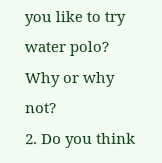you like to try water polo? Why or why not?
2. Do you think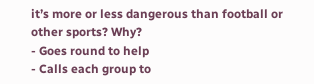it’s more or less dangerous than football or other sports? Why?
- Goes round to help
- Calls each group to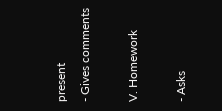present
- Gives comments

V. Homework

- Asks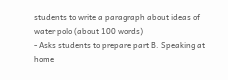students to write a paragraph about ideas of water polo (about 100 words)
- Asks students to prepare part B. Speaking at home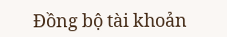Đồng bộ tài khoản